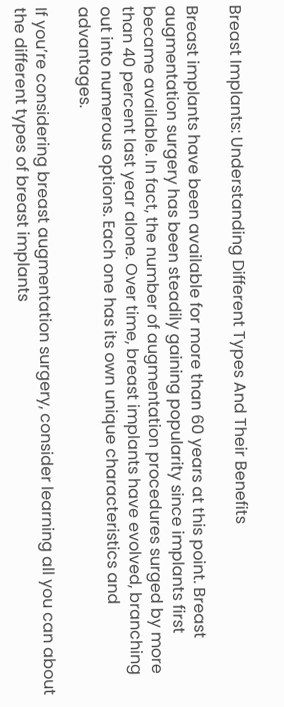Breast Implants: Understanding Different Types And Their Benefits

Breast implants have been available for more than 60 years at this point. Breast augmentation surgery has been steadily gaining popularity since implants first became available. In fact, the number of augmentation procedures surged by more than 40 percent last year alone. Over time, breast implants have evolved, branching out into numerous options. Each one has its own unique characteristics and advantages.

If you’re considering breast augmentation surgery, consider learning all you can about the different types of breast implants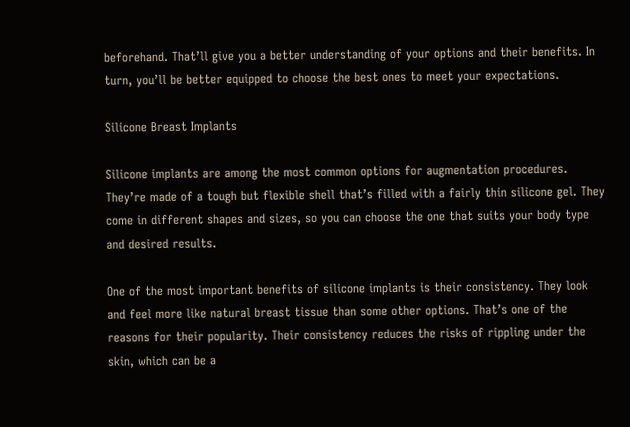beforehand. That’ll give you a better understanding of your options and their benefits. In turn, you’ll be better equipped to choose the best ones to meet your expectations.

Silicone Breast Implants

Silicone implants are among the most common options for augmentation procedures. They’re made of a tough but flexible shell that’s filled with a fairly thin silicone gel. They come in different shapes and sizes, so you can choose the one that suits your body type and desired results.

One of the most important benefits of silicone implants is their consistency. They look and feel more like natural breast tissue than some other options. That’s one of the reasons for their popularity. Their consistency reduces the risks of rippling under the skin, which can be a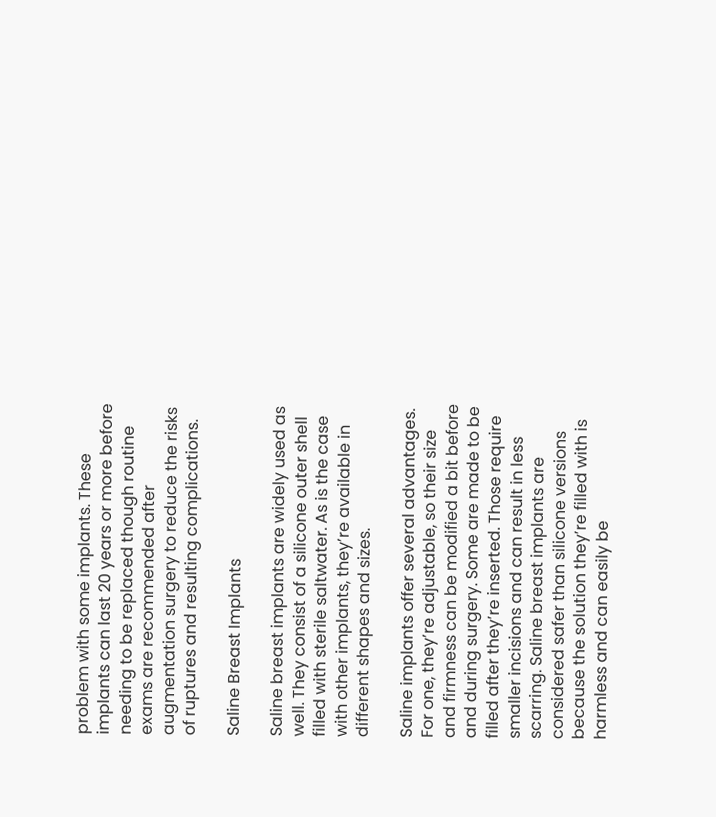problem with some implants. These implants can last 20 years or more before needing to be replaced though routine exams are recommended after augmentation surgery to reduce the risks of ruptures and resulting complications.

Saline Breast Implants

Saline breast implants are widely used as well. They consist of a silicone outer shell filled with sterile saltwater. As is the case with other implants, they’re available in different shapes and sizes.

Saline implants offer several advantages. For one, they’re adjustable, so their size and firmness can be modified a bit before and during surgery. Some are made to be filled after they’re inserted. Those require smaller incisions and can result in less scarring. Saline breast implants are considered safer than silicone versions because the solution they’re filled with is harmless and can easily be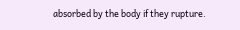absorbed by the body if they rupture.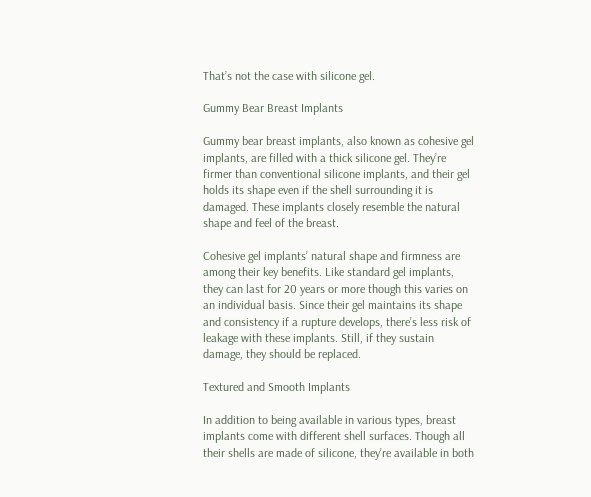That’s not the case with silicone gel.

Gummy Bear Breast Implants

Gummy bear breast implants, also known as cohesive gel implants, are filled with a thick silicone gel. They’re firmer than conventional silicone implants, and their gel holds its shape even if the shell surrounding it is damaged. These implants closely resemble the natural shape and feel of the breast.

Cohesive gel implants’ natural shape and firmness are among their key benefits. Like standard gel implants, they can last for 20 years or more though this varies on an individual basis. Since their gel maintains its shape and consistency if a rupture develops, there’s less risk of leakage with these implants. Still, if they sustain damage, they should be replaced.

Textured and Smooth Implants

In addition to being available in various types, breast implants come with different shell surfaces. Though all their shells are made of silicone, they’re available in both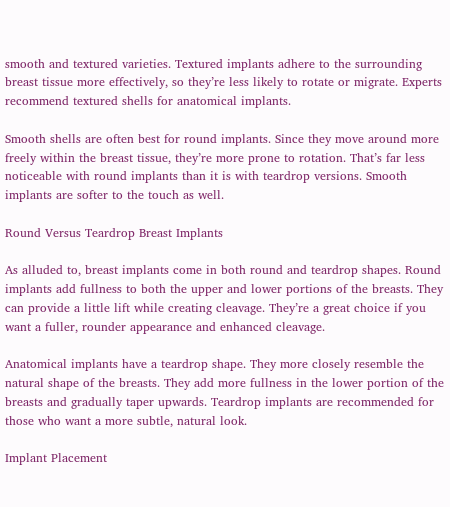smooth and textured varieties. Textured implants adhere to the surrounding breast tissue more effectively, so they’re less likely to rotate or migrate. Experts recommend textured shells for anatomical implants.

Smooth shells are often best for round implants. Since they move around more freely within the breast tissue, they’re more prone to rotation. That’s far less noticeable with round implants than it is with teardrop versions. Smooth implants are softer to the touch as well.

Round Versus Teardrop Breast Implants

As alluded to, breast implants come in both round and teardrop shapes. Round implants add fullness to both the upper and lower portions of the breasts. They can provide a little lift while creating cleavage. They’re a great choice if you want a fuller, rounder appearance and enhanced cleavage.

Anatomical implants have a teardrop shape. They more closely resemble the natural shape of the breasts. They add more fullness in the lower portion of the breasts and gradually taper upwards. Teardrop implants are recommended for those who want a more subtle, natural look.

Implant Placement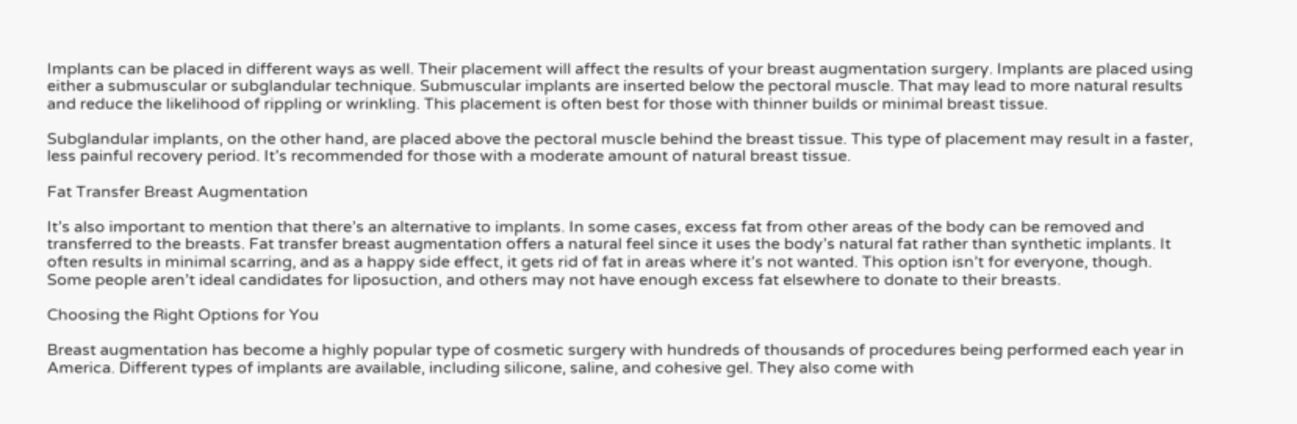Implants can be placed in different ways as well. Their placement will affect the results of your breast augmentation surgery. Implants are placed using either a submuscular or subglandular technique. Submuscular implants are inserted below the pectoral muscle. That may lead to more natural results and reduce the likelihood of rippling or wrinkling. This placement is often best for those with thinner builds or minimal breast tissue.

Subglandular implants, on the other hand, are placed above the pectoral muscle behind the breast tissue. This type of placement may result in a faster, less painful recovery period. It’s recommended for those with a moderate amount of natural breast tissue.

Fat Transfer Breast Augmentation

It’s also important to mention that there’s an alternative to implants. In some cases, excess fat from other areas of the body can be removed and transferred to the breasts. Fat transfer breast augmentation offers a natural feel since it uses the body’s natural fat rather than synthetic implants. It often results in minimal scarring, and as a happy side effect, it gets rid of fat in areas where it’s not wanted. This option isn’t for everyone, though. Some people aren’t ideal candidates for liposuction, and others may not have enough excess fat elsewhere to donate to their breasts.

Choosing the Right Options for You

Breast augmentation has become a highly popular type of cosmetic surgery with hundreds of thousands of procedures being performed each year in America. Different types of implants are available, including silicone, saline, and cohesive gel. They also come with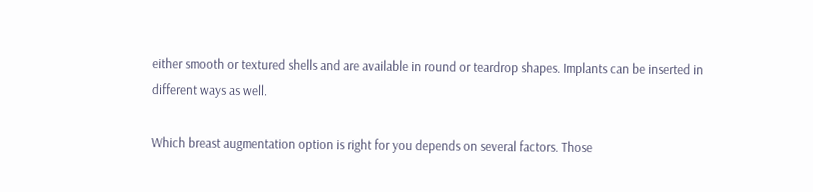either smooth or textured shells and are available in round or teardrop shapes. Implants can be inserted in different ways as well.

Which breast augmentation option is right for you depends on several factors. Those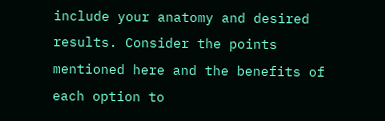include your anatomy and desired results. Consider the points mentioned here and the benefits of each option to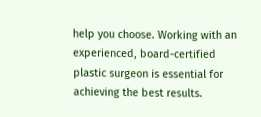help you choose. Working with an experienced, board-certified plastic surgeon is essential for achieving the best results.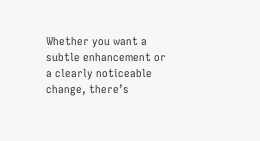Whether you want a subtle enhancement or a clearly noticeable change, there’s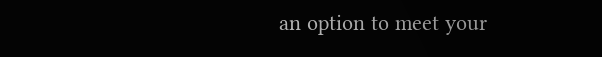an option to meet your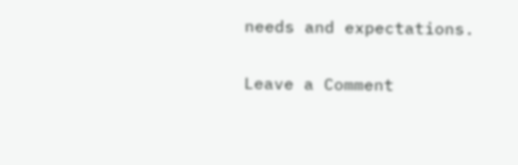needs and expectations.

Leave a Comment